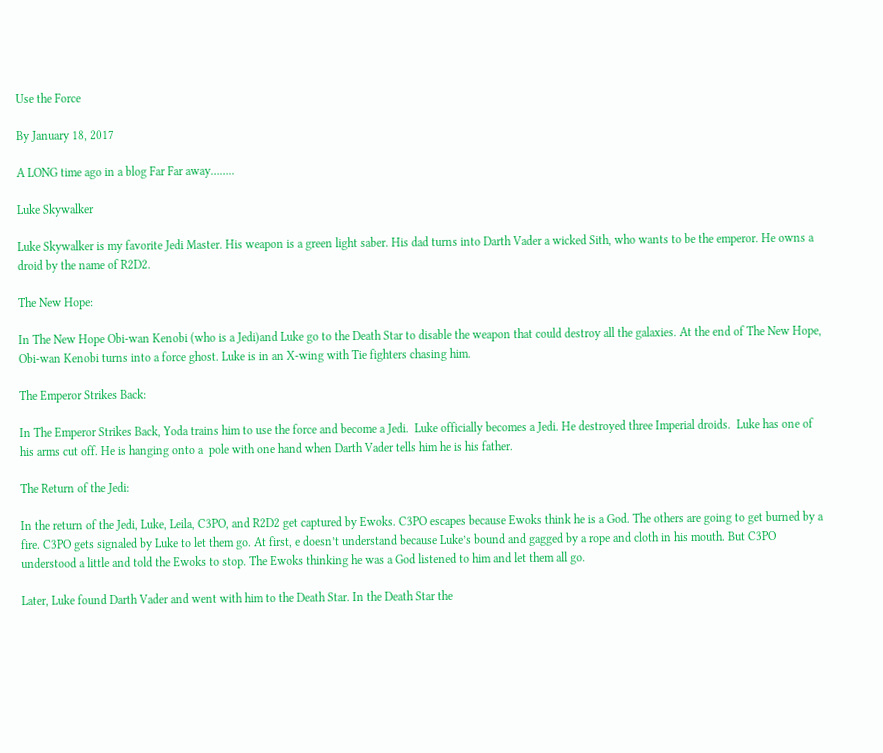Use the Force

By January 18, 2017

A LONG time ago in a blog Far Far away……..

Luke Skywalker

Luke Skywalker is my favorite Jedi Master. His weapon is a green light saber. His dad turns into Darth Vader a wicked Sith, who wants to be the emperor. He owns a droid by the name of R2D2.

The New Hope:

In The New Hope Obi-wan Kenobi (who is a Jedi)and Luke go to the Death Star to disable the weapon that could destroy all the galaxies. At the end of The New Hope, Obi-wan Kenobi turns into a force ghost. Luke is in an X-wing with Tie fighters chasing him.

The Emperor Strikes Back:

In The Emperor Strikes Back, Yoda trains him to use the force and become a Jedi.  Luke officially becomes a Jedi. He destroyed three Imperial droids.  Luke has one of his arms cut off. He is hanging onto a  pole with one hand when Darth Vader tells him he is his father.

The Return of the Jedi:

In the return of the Jedi, Luke, Leila, C3PO, and R2D2 get captured by Ewoks. C3PO escapes because Ewoks think he is a God. The others are going to get burned by a fire. C3PO gets signaled by Luke to let them go. At first, e doesn’t understand because Luke’s bound and gagged by a rope and cloth in his mouth. But C3PO understood a little and told the Ewoks to stop. The Ewoks thinking he was a God listened to him and let them all go.

Later, Luke found Darth Vader and went with him to the Death Star. In the Death Star the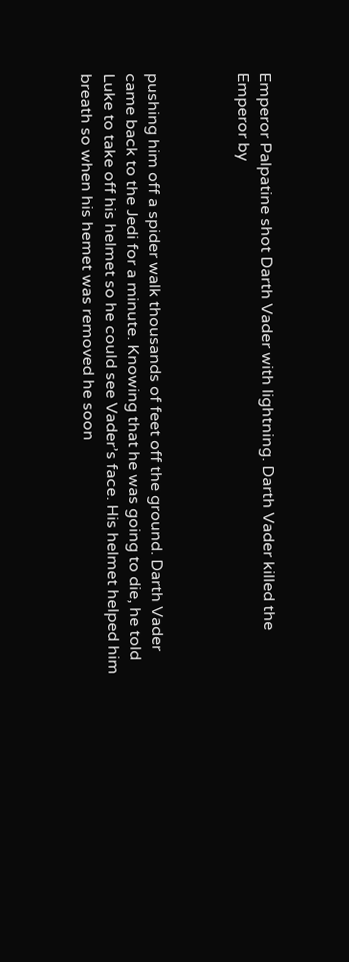Emperor Palpatine shot Darth Vader with lightning. Darth Vader killed the Emperor by



pushing him off a spider walk thousands of feet off the ground. Darth Vader  came back to the Jedi for a minute. Knowing that he was going to die, he told Luke to take off his helmet so he could see Vader’s face. His helmet helped him breath so when his hemet was removed he soon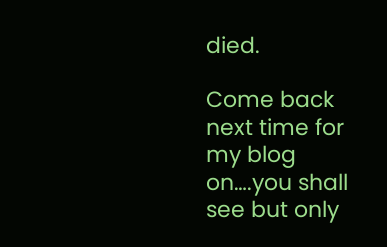died.

Come back next time for my blog on….you shall see but only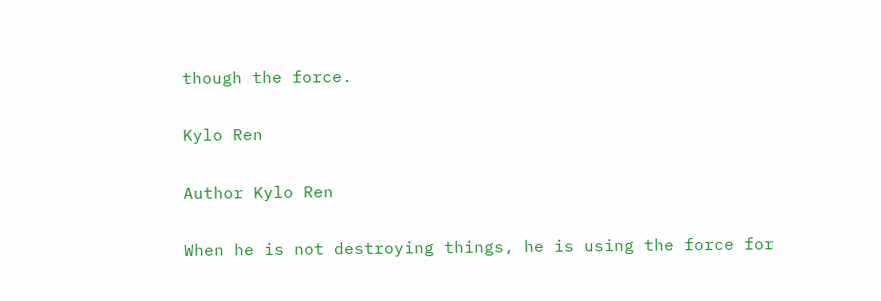though the force.

Kylo Ren

Author Kylo Ren

When he is not destroying things, he is using the force for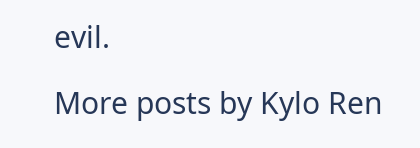evil.

More posts by Kylo Ren